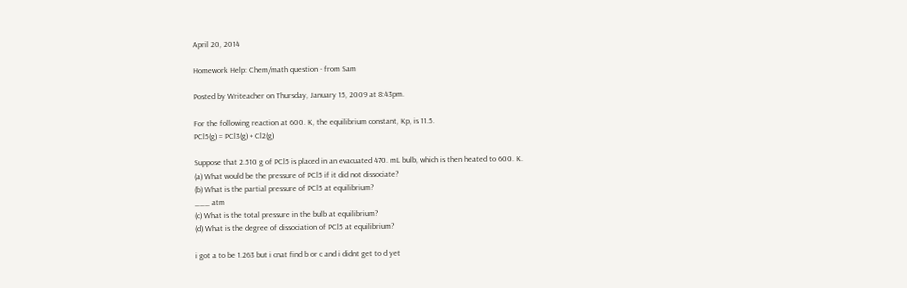April 20, 2014

Homework Help: Chem/math question - from Sam

Posted by Writeacher on Thursday, January 15, 2009 at 8:43pm.

For the following reaction at 600. K, the equilibrium constant, Kp, is 11.5.
PCl5(g) = PCl3(g) + Cl2(g)

Suppose that 2.510 g of PCl5 is placed in an evacuated 470. mL bulb, which is then heated to 600. K.
(a) What would be the pressure of PCl5 if it did not dissociate?
(b) What is the partial pressure of PCl5 at equilibrium?
___ atm
(c) What is the total pressure in the bulb at equilibrium?
(d) What is the degree of dissociation of PCl5 at equilibrium?

i got a to be 1.263 but i cnat find b or c and i didnt get to d yet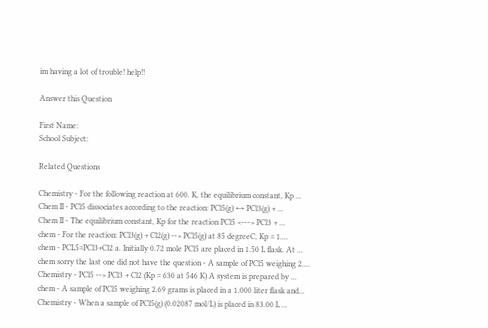im having a lot of trouble! help!!

Answer this Question

First Name:
School Subject:

Related Questions

Chemistry - For the following reaction at 600. K, the equilibrium constant, Kp ...
Chem II - PCl5 dissociates according to the reaction: PCl5(g) ↔ PCl3(g) + ...
Chem II - The equilibrium constant, Kp for the reaction PCl5 <---> PCl3 + ...
chem - For the reaction: PCl3(g) + Cl2(g) --> PCl5(g) at 85 degreeC, Kp = 1....
chem - PCL5=PCl3+Cl2 a. Initially 0.72 mole PCl5 are placed in 1.50 L flask. At ...
chem sorry the last one did not have the question - A sample of PCl5 weighing 2....
Chemistry - PCl5 --> PCl3 + Cl2 (Kp = 630 at 546 K) A system is prepared by ...
chem - A sample of PCl5 weighing 2.69 grams is placed in a 1.000 liter flask and...
Chemistry - When a sample of PCl5(g) (0.02087 mol/L) is placed in 83.00 L ...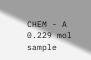CHEM - A 0.229 mol sample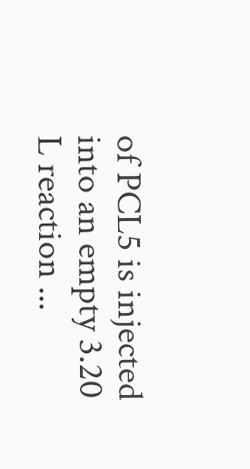of PCL5 is injected into an empty 3.20 L reaction ...